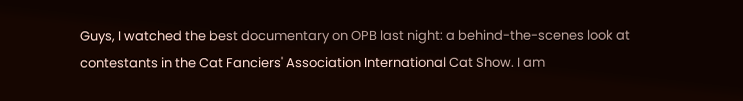Guys, I watched the best documentary on OPB last night: a behind-the-scenes look at contestants in the Cat Fanciers' Association International Cat Show. I am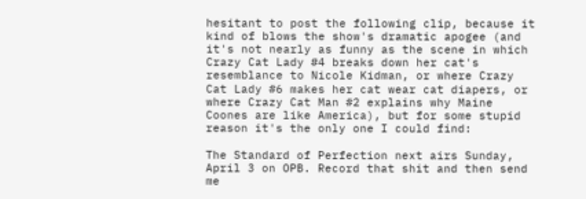hesitant to post the following clip, because it kind of blows the show's dramatic apogee (and it's not nearly as funny as the scene in which Crazy Cat Lady #4 breaks down her cat's resemblance to Nicole Kidman, or where Crazy Cat Lady #6 makes her cat wear cat diapers, or where Crazy Cat Man #2 explains why Maine Coones are like America), but for some stupid reason it's the only one I could find:

The Standard of Perfection next airs Sunday, April 3 on OPB. Record that shit and then send me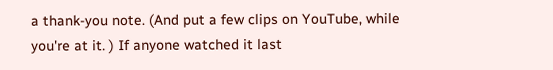a thank-you note. (And put a few clips on YouTube, while you're at it. ) If anyone watched it last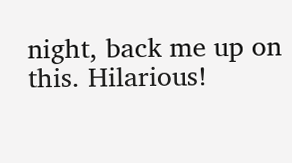night, back me up on this. Hilarious!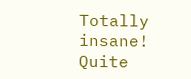Totally insane! Quite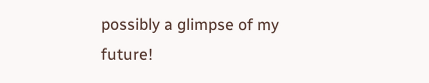possibly a glimpse of my future!